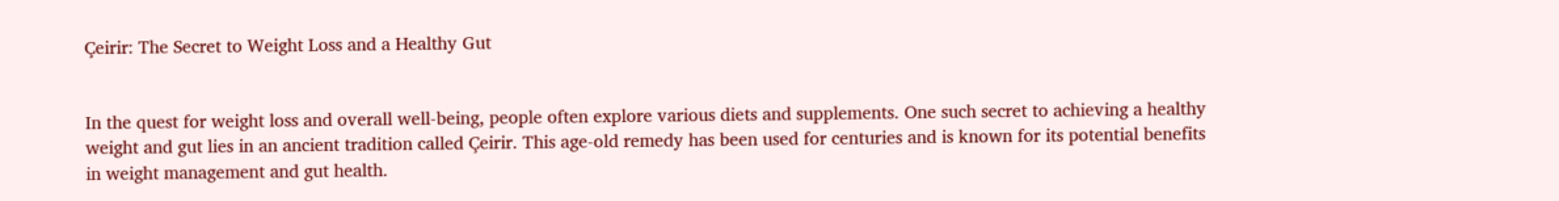Çeirir: The Secret to Weight Loss and a Healthy Gut


In the quest for weight loss and overall well-being, people often explore various diets and supplements. One such secret to achieving a healthy weight and gut lies in an ancient tradition called Çeirir. This age-old remedy has been used for centuries and is known for its potential benefits in weight management and gut health.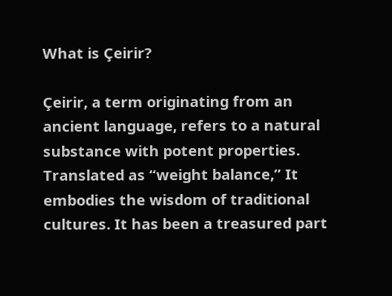What is Çeirir?

Çeirir, a term originating from an ancient language, refers to a natural substance with potent properties. Translated as “weight balance,” It embodies the wisdom of traditional cultures. It has been a treasured part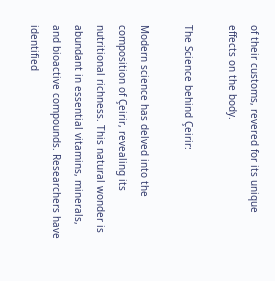of their customs, revered for its unique effects on the body.

The Science behind Çeirir:

Modern science has delved into the composition of Çeirir, revealing its nutritional richness. This natural wonder is abundant in essential vitamins, minerals, and bioactive compounds. Researchers have identified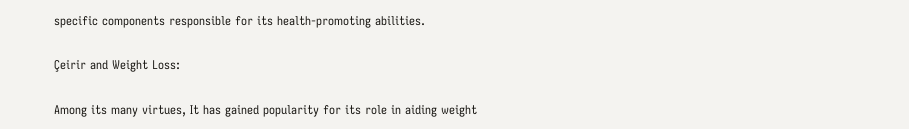specific components responsible for its health-promoting abilities.

Çeirir and Weight Loss:

Among its many virtues, It has gained popularity for its role in aiding weight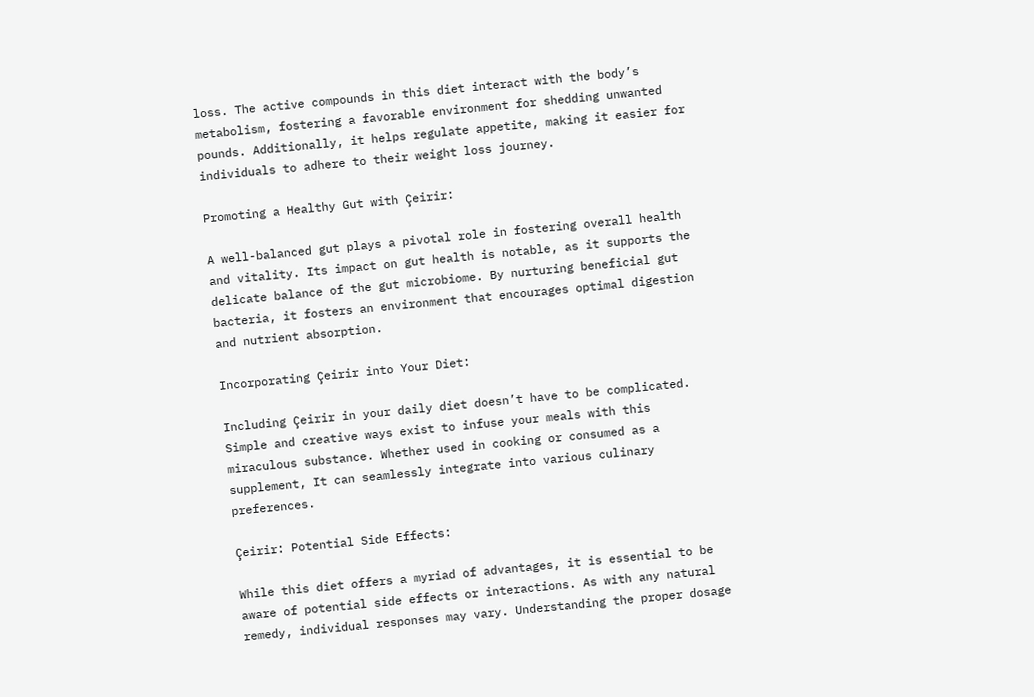loss. The active compounds in this diet interact with the body’s metabolism, fostering a favorable environment for shedding unwanted pounds. Additionally, it helps regulate appetite, making it easier for individuals to adhere to their weight loss journey.

Promoting a Healthy Gut with Çeirir:

A well-balanced gut plays a pivotal role in fostering overall health and vitality. Its impact on gut health is notable, as it supports the delicate balance of the gut microbiome. By nurturing beneficial gut bacteria, it fosters an environment that encourages optimal digestion and nutrient absorption.

Incorporating Çeirir into Your Diet:

Including Çeirir in your daily diet doesn’t have to be complicated. Simple and creative ways exist to infuse your meals with this miraculous substance. Whether used in cooking or consumed as a supplement, It can seamlessly integrate into various culinary preferences.

Çeirir: Potential Side Effects:

While this diet offers a myriad of advantages, it is essential to be aware of potential side effects or interactions. As with any natural remedy, individual responses may vary. Understanding the proper dosage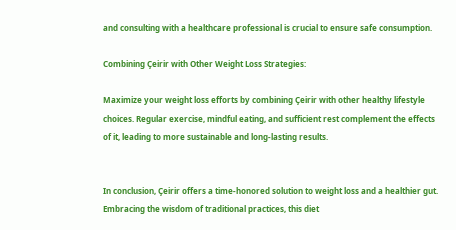and consulting with a healthcare professional is crucial to ensure safe consumption.

Combining Çeirir with Other Weight Loss Strategies:

Maximize your weight loss efforts by combining Çeirir with other healthy lifestyle choices. Regular exercise, mindful eating, and sufficient rest complement the effects of it, leading to more sustainable and long-lasting results.


In conclusion, Çeirir offers a time-honored solution to weight loss and a healthier gut. Embracing the wisdom of traditional practices, this diet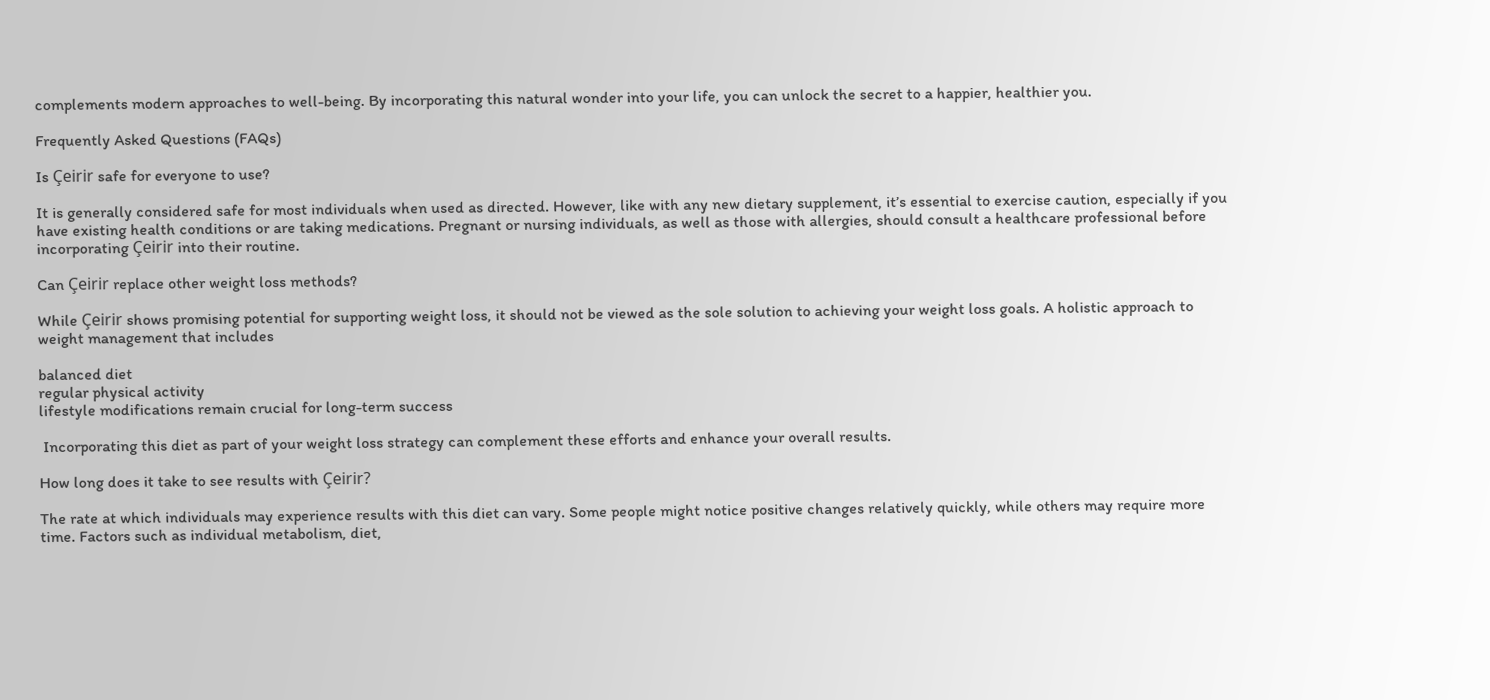complements modern approaches to well-being. By incorporating this natural wonder into your life, you can unlock the secret to a happier, healthier you.

Frequently Asked Questions (FAQs)

Is Çeirir safe for everyone to use?

It is generally considered safe for most individuals when used as directed. However, like with any new dietary supplement, it’s essential to exercise caution, especially if you have existing health conditions or are taking medications. Pregnant or nursing individuals, as well as those with allergies, should consult a healthcare professional before incorporating Çeirir into their routine.

Can Çeirir replace other weight loss methods?

While Çeirir shows promising potential for supporting weight loss, it should not be viewed as the sole solution to achieving your weight loss goals. A holistic approach to weight management that includes

balanced diet
regular physical activity
lifestyle modifications remain crucial for long-term success

 Incorporating this diet as part of your weight loss strategy can complement these efforts and enhance your overall results.

How long does it take to see results with Çeirir?

The rate at which individuals may experience results with this diet can vary. Some people might notice positive changes relatively quickly, while others may require more time. Factors such as individual metabolism, diet,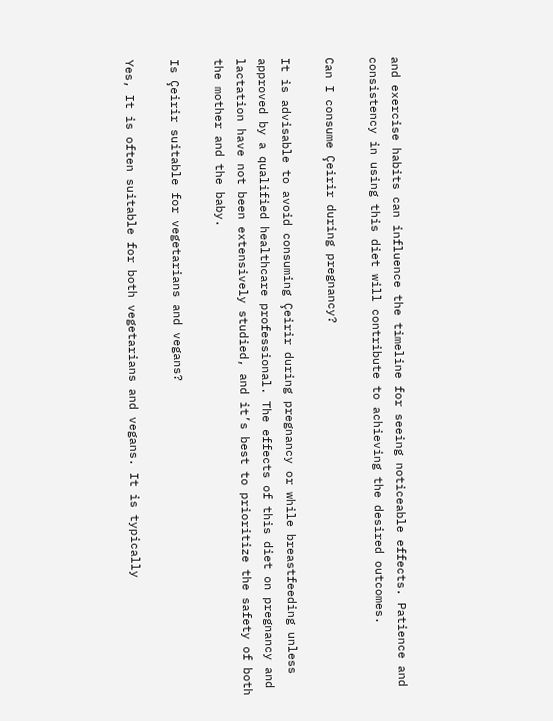and exercise habits can influence the timeline for seeing noticeable effects. Patience and consistency in using this diet will contribute to achieving the desired outcomes.

Can I consume Çeirir during pregnancy?

It is advisable to avoid consuming Çeirir during pregnancy or while breastfeeding unless approved by a qualified healthcare professional. The effects of this diet on pregnancy and lactation have not been extensively studied, and it’s best to prioritize the safety of both the mother and the baby.

Is Çeirir suitable for vegetarians and vegans?

Yes, It is often suitable for both vegetarians and vegans. It is typically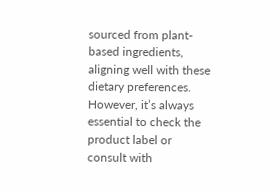sourced from plant-based ingredients, aligning well with these dietary preferences. However, it’s always essential to check the product label or consult with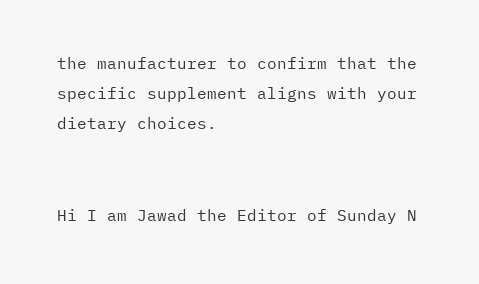the manufacturer to confirm that the specific supplement aligns with your dietary choices.


Hi I am Jawad the Editor of Sunday N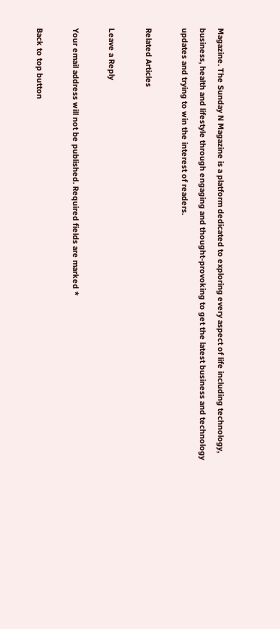Magazine. The Sunday N Magazine is a platform dedicated to exploring every aspect of life including technology, business, health and lifestyle through engaging and thought-provoking to get the latest business and technology updates and trying to win the interest of readers.

Related Articles

Leave a Reply

Your email address will not be published. Required fields are marked *

Back to top button